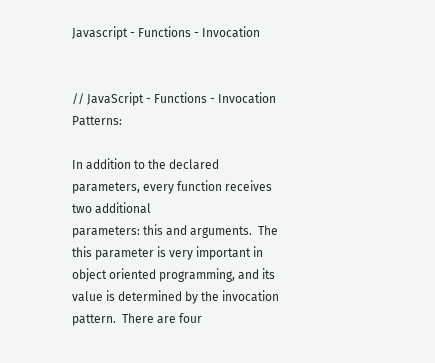Javascript - Functions - Invocation


// JavaScript - Functions - Invocation Patterns:

In addition to the declared parameters, every function receives two additional
parameters: this and arguments.  The this parameter is very important in
object oriented programming, and its value is determined by the invocation
pattern.  There are four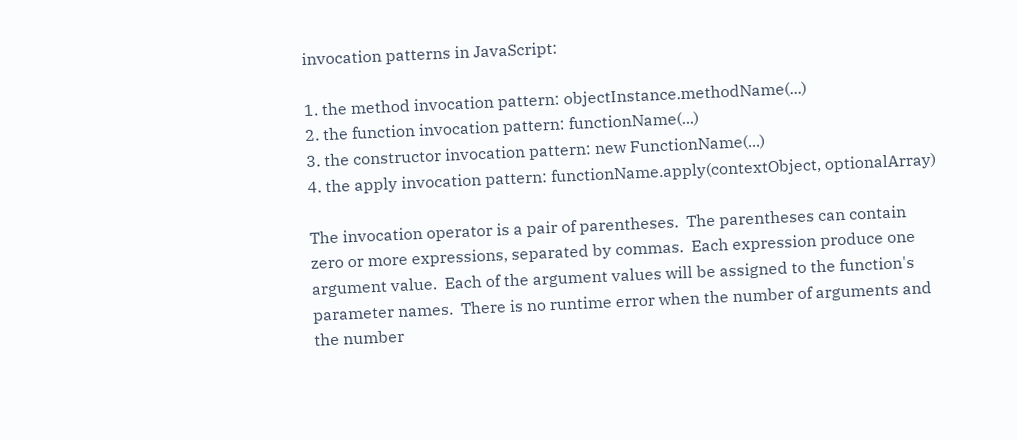invocation patterns in JavaScript:

1. the method invocation pattern: objectInstance.methodName(...)
2. the function invocation pattern: functionName(...)
3. the constructor invocation pattern: new FunctionName(...)
4. the apply invocation pattern: functionName.apply(contextObject, optionalArray)

The invocation operator is a pair of parentheses.  The parentheses can contain
zero or more expressions, separated by commas.  Each expression produce one
argument value.  Each of the argument values will be assigned to the function's
parameter names.  There is no runtime error when the number of arguments and
the number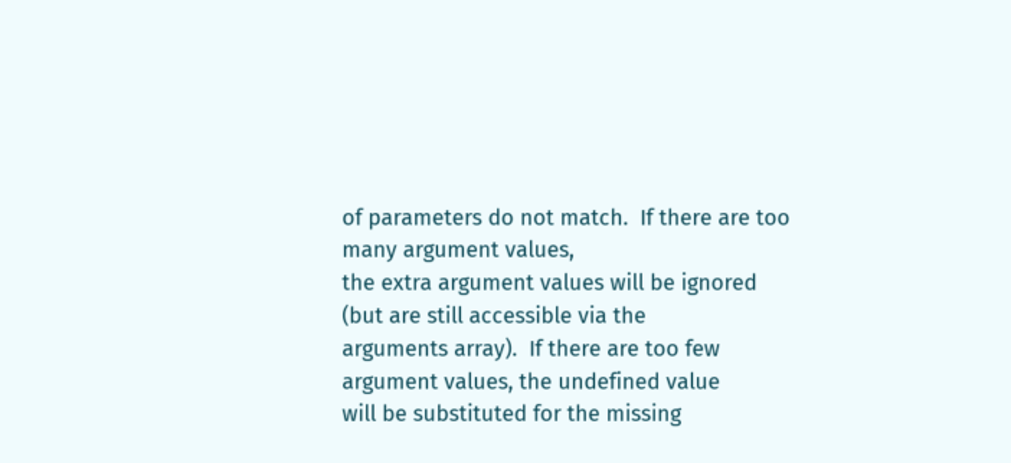of parameters do not match.  If there are too many argument values,
the extra argument values will be ignored (but are still accessible via the
arguments array).  If there are too few argument values, the undefined value
will be substituted for the missing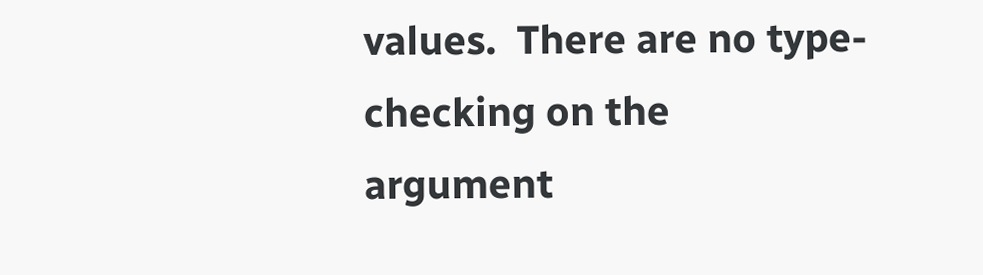values.  There are no type-checking on the
argument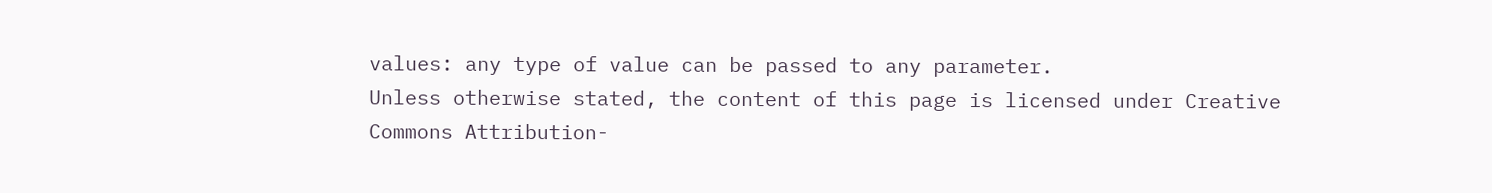values: any type of value can be passed to any parameter.
Unless otherwise stated, the content of this page is licensed under Creative Commons Attribution-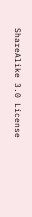ShareAlike 3.0 License